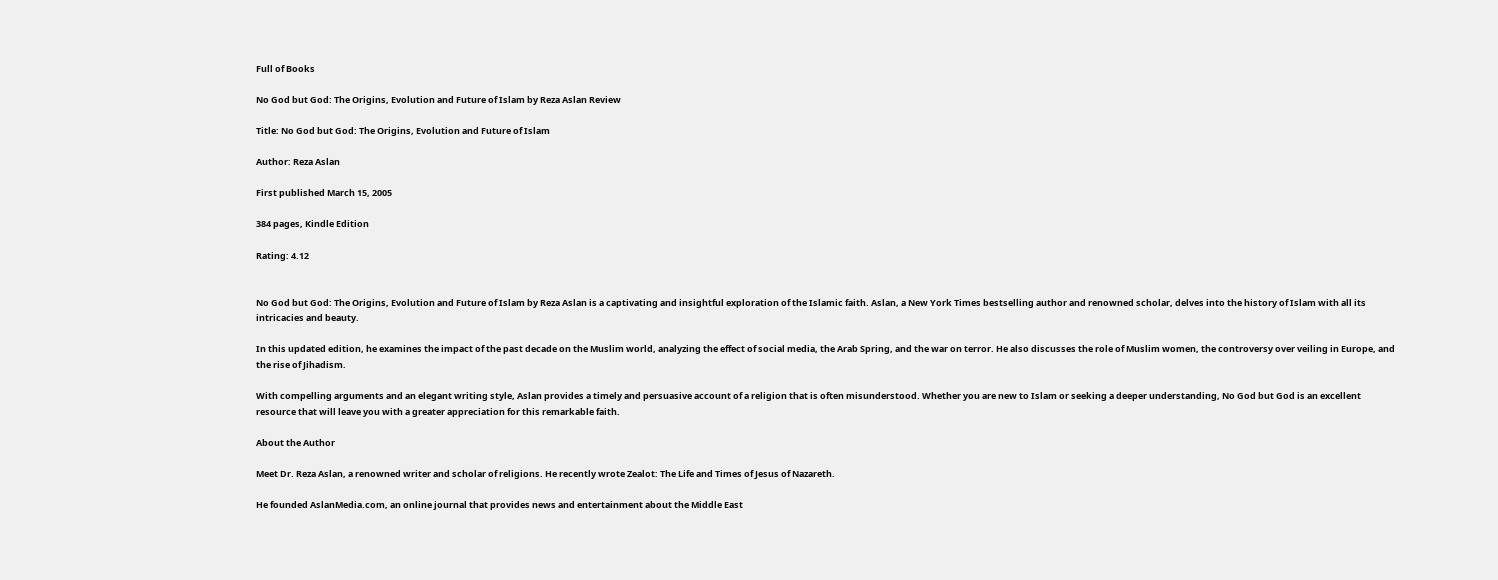Full of Books

No God but God: The Origins, Evolution and Future of Islam by Reza Aslan Review

Title: No God but God: The Origins, Evolution and Future of Islam

Author: Reza Aslan

First published March 15, 2005

384 pages, Kindle Edition

Rating: 4.12


No God but God: The Origins, Evolution and Future of Islam by Reza Aslan is a captivating and insightful exploration of the Islamic faith. Aslan, a New York Times bestselling author and renowned scholar, delves into the history of Islam with all its intricacies and beauty.

In this updated edition, he examines the impact of the past decade on the Muslim world, analyzing the effect of social media, the Arab Spring, and the war on terror. He also discusses the role of Muslim women, the controversy over veiling in Europe, and the rise of Jihadism.

With compelling arguments and an elegant writing style, Aslan provides a timely and persuasive account of a religion that is often misunderstood. Whether you are new to Islam or seeking a deeper understanding, No God but God is an excellent resource that will leave you with a greater appreciation for this remarkable faith.

About the Author

Meet Dr. Reza Aslan, a renowned writer and scholar of religions. He recently wrote Zealot: The Life and Times of Jesus of Nazareth.

He founded AslanMedia.com, an online journal that provides news and entertainment about the Middle East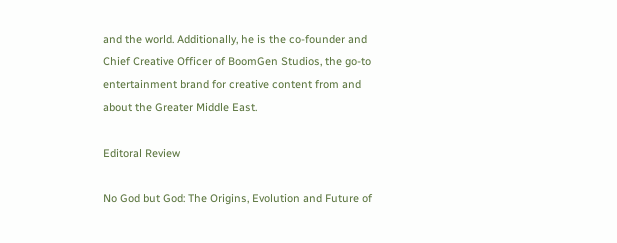and the world. Additionally, he is the co-founder and Chief Creative Officer of BoomGen Studios, the go-to entertainment brand for creative content from and about the Greater Middle East.

Editoral Review

No God but God: The Origins, Evolution and Future of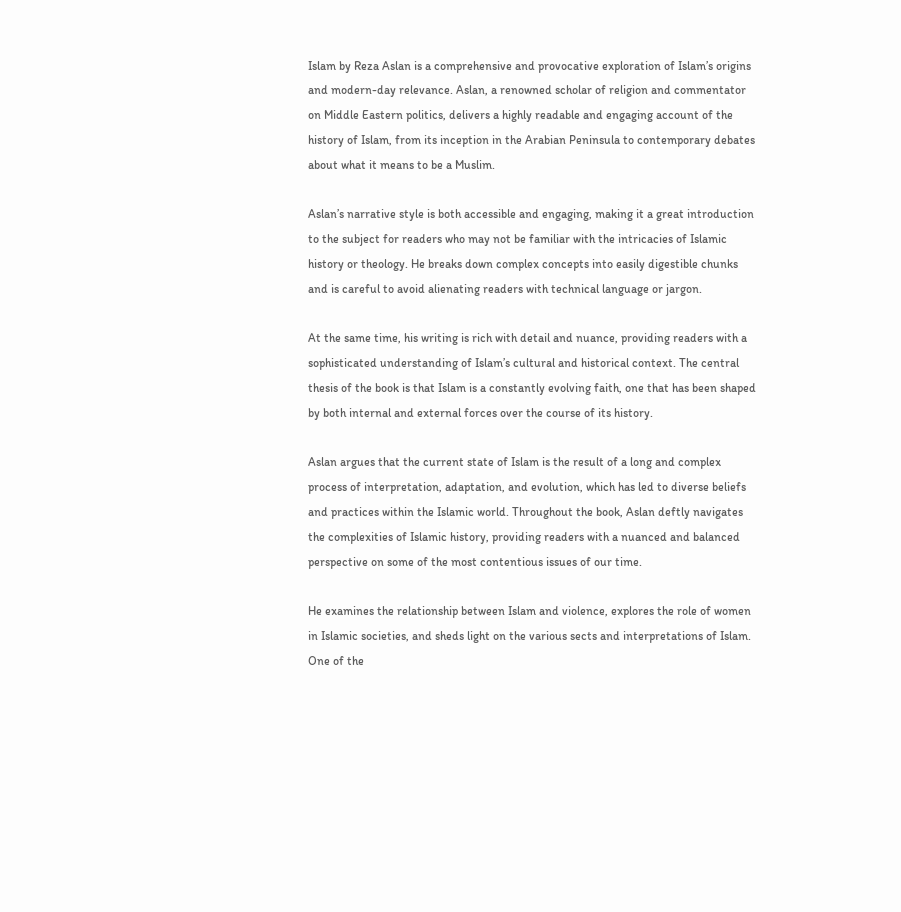Islam by Reza Aslan is a comprehensive and provocative exploration of Islam’s origins and modern-day relevance. Aslan, a renowned scholar of religion and commentator on Middle Eastern politics, delivers a highly readable and engaging account of the history of Islam, from its inception in the Arabian Peninsula to contemporary debates about what it means to be a Muslim.

Aslan’s narrative style is both accessible and engaging, making it a great introduction to the subject for readers who may not be familiar with the intricacies of Islamic history or theology. He breaks down complex concepts into easily digestible chunks and is careful to avoid alienating readers with technical language or jargon.

At the same time, his writing is rich with detail and nuance, providing readers with a sophisticated understanding of Islam’s cultural and historical context. The central thesis of the book is that Islam is a constantly evolving faith, one that has been shaped by both internal and external forces over the course of its history.

Aslan argues that the current state of Islam is the result of a long and complex process of interpretation, adaptation, and evolution, which has led to diverse beliefs and practices within the Islamic world. Throughout the book, Aslan deftly navigates the complexities of Islamic history, providing readers with a nuanced and balanced perspective on some of the most contentious issues of our time.

He examines the relationship between Islam and violence, explores the role of women in Islamic societies, and sheds light on the various sects and interpretations of Islam. One of the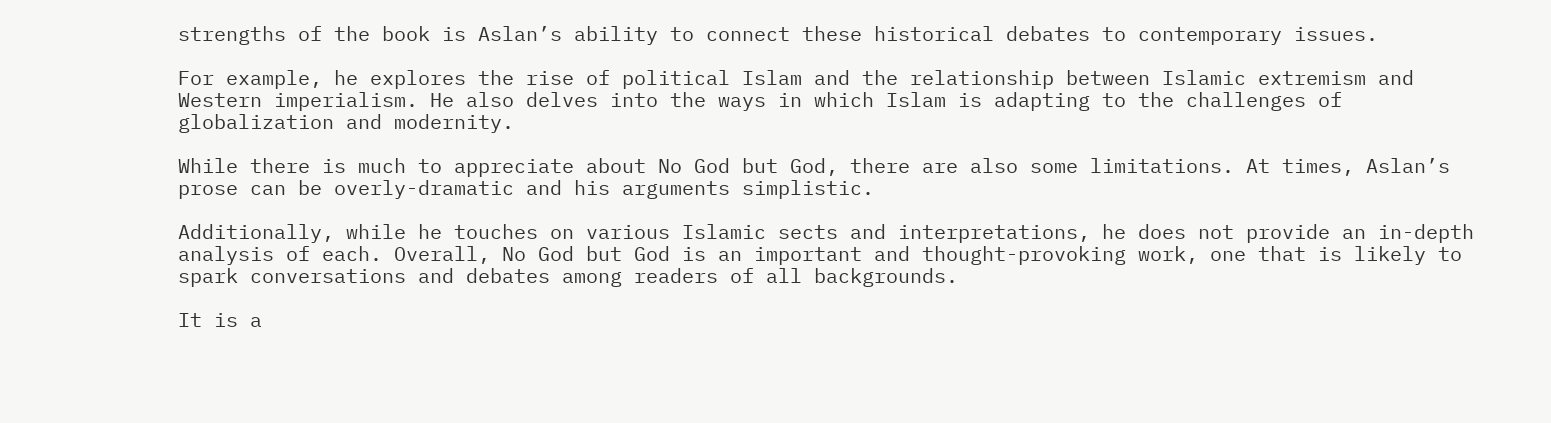strengths of the book is Aslan’s ability to connect these historical debates to contemporary issues.

For example, he explores the rise of political Islam and the relationship between Islamic extremism and Western imperialism. He also delves into the ways in which Islam is adapting to the challenges of globalization and modernity.

While there is much to appreciate about No God but God, there are also some limitations. At times, Aslan’s prose can be overly-dramatic and his arguments simplistic.

Additionally, while he touches on various Islamic sects and interpretations, he does not provide an in-depth analysis of each. Overall, No God but God is an important and thought-provoking work, one that is likely to spark conversations and debates among readers of all backgrounds.

It is a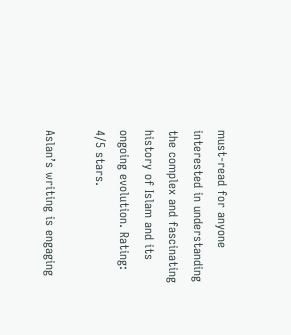must-read for anyone interested in understanding the complex and fascinating history of Islam and its ongoing evolution. Rating: 4/5 stars.

Aslan’s writing is engaging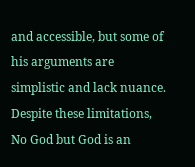and accessible, but some of his arguments are simplistic and lack nuance. Despite these limitations, No God but God is an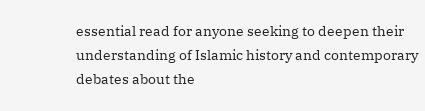essential read for anyone seeking to deepen their understanding of Islamic history and contemporary debates about the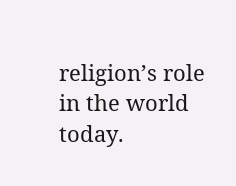religion’s role in the world today.